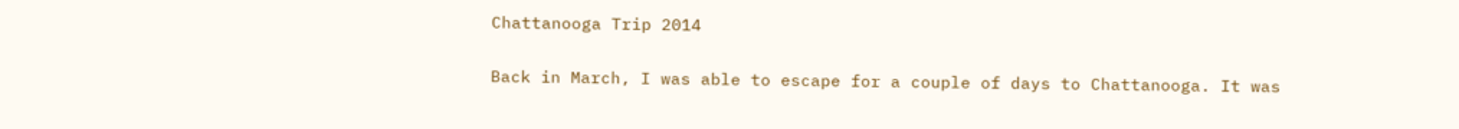Chattanooga Trip 2014

Back in March, I was able to escape for a couple of days to Chattanooga. It was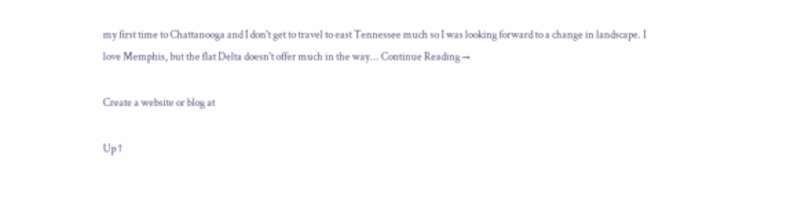my first time to Chattanooga and I don't get to travel to east Tennessee much so I was looking forward to a change in landscape. I love Memphis, but the flat Delta doesn't offer much in the way... Continue Reading →

Create a website or blog at

Up ↑